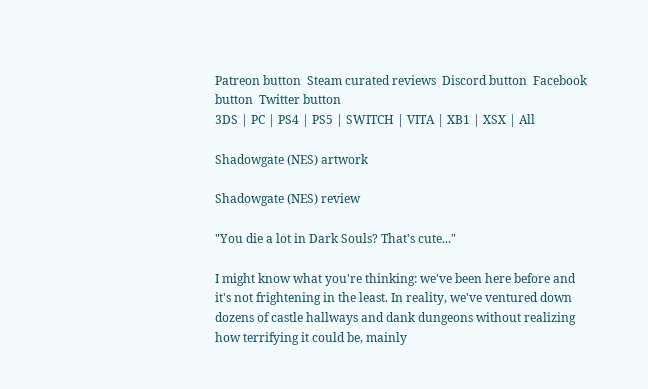Patreon button  Steam curated reviews  Discord button  Facebook button  Twitter button
3DS | PC | PS4 | PS5 | SWITCH | VITA | XB1 | XSX | All

Shadowgate (NES) artwork

Shadowgate (NES) review

"You die a lot in Dark Souls? That's cute..."

I might know what you're thinking: we've been here before and it's not frightening in the least. In reality, we've ventured down dozens of castle hallways and dank dungeons without realizing how terrifying it could be, mainly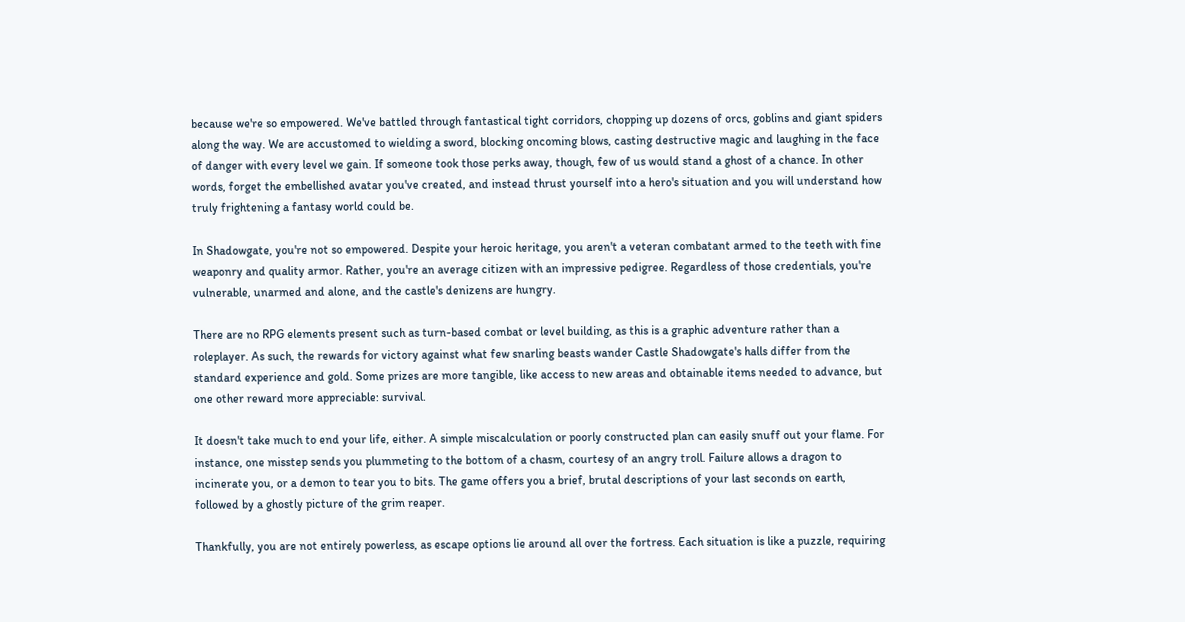because we're so empowered. We've battled through fantastical tight corridors, chopping up dozens of orcs, goblins and giant spiders along the way. We are accustomed to wielding a sword, blocking oncoming blows, casting destructive magic and laughing in the face of danger with every level we gain. If someone took those perks away, though, few of us would stand a ghost of a chance. In other words, forget the embellished avatar you've created, and instead thrust yourself into a hero's situation and you will understand how truly frightening a fantasy world could be.

In Shadowgate, you're not so empowered. Despite your heroic heritage, you aren't a veteran combatant armed to the teeth with fine weaponry and quality armor. Rather, you're an average citizen with an impressive pedigree. Regardless of those credentials, you're vulnerable, unarmed and alone, and the castle's denizens are hungry.

There are no RPG elements present such as turn-based combat or level building, as this is a graphic adventure rather than a roleplayer. As such, the rewards for victory against what few snarling beasts wander Castle Shadowgate's halls differ from the standard experience and gold. Some prizes are more tangible, like access to new areas and obtainable items needed to advance, but one other reward more appreciable: survival.

It doesn't take much to end your life, either. A simple miscalculation or poorly constructed plan can easily snuff out your flame. For instance, one misstep sends you plummeting to the bottom of a chasm, courtesy of an angry troll. Failure allows a dragon to incinerate you, or a demon to tear you to bits. The game offers you a brief, brutal descriptions of your last seconds on earth, followed by a ghostly picture of the grim reaper.

Thankfully, you are not entirely powerless, as escape options lie around all over the fortress. Each situation is like a puzzle, requiring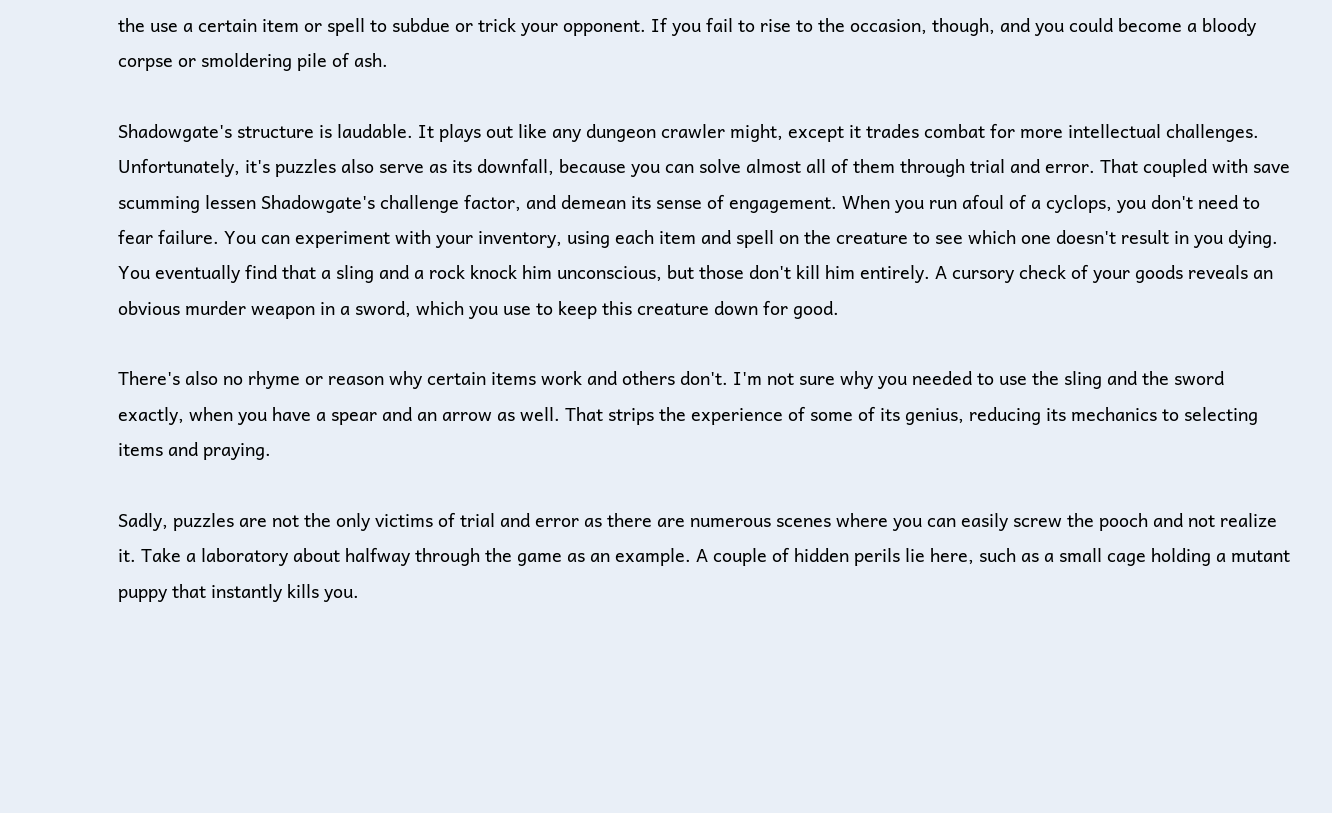the use a certain item or spell to subdue or trick your opponent. If you fail to rise to the occasion, though, and you could become a bloody corpse or smoldering pile of ash.

Shadowgate's structure is laudable. It plays out like any dungeon crawler might, except it trades combat for more intellectual challenges. Unfortunately, it's puzzles also serve as its downfall, because you can solve almost all of them through trial and error. That coupled with save scumming lessen Shadowgate's challenge factor, and demean its sense of engagement. When you run afoul of a cyclops, you don't need to fear failure. You can experiment with your inventory, using each item and spell on the creature to see which one doesn't result in you dying. You eventually find that a sling and a rock knock him unconscious, but those don't kill him entirely. A cursory check of your goods reveals an obvious murder weapon in a sword, which you use to keep this creature down for good.

There's also no rhyme or reason why certain items work and others don't. I'm not sure why you needed to use the sling and the sword exactly, when you have a spear and an arrow as well. That strips the experience of some of its genius, reducing its mechanics to selecting items and praying.

Sadly, puzzles are not the only victims of trial and error as there are numerous scenes where you can easily screw the pooch and not realize it. Take a laboratory about halfway through the game as an example. A couple of hidden perils lie here, such as a small cage holding a mutant puppy that instantly kills you.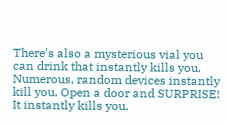There's also a mysterious vial you can drink that instantly kills you. Numerous, random devices instantly kill you. Open a door and SURPRISE! It instantly kills you.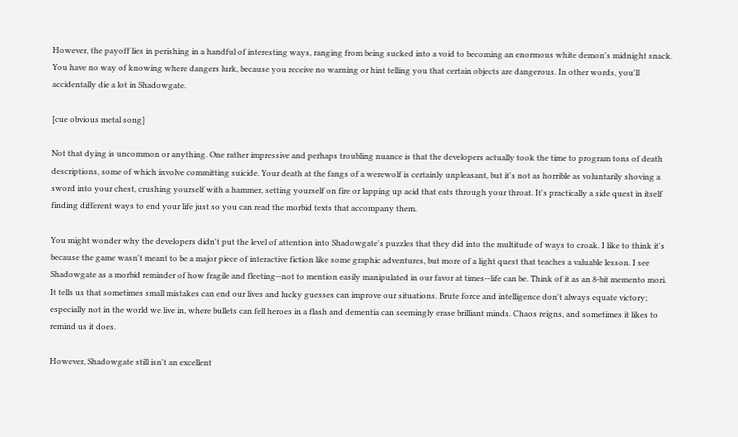However, the payoff lies in perishing in a handful of interesting ways, ranging from being sucked into a void to becoming an enormous white demon's midnight snack. You have no way of knowing where dangers lurk, because you receive no warning or hint telling you that certain objects are dangerous. In other words, you'll accidentally die a lot in Shadowgate.

[cue obvious metal song]

Not that dying is uncommon or anything. One rather impressive and perhaps troubling nuance is that the developers actually took the time to program tons of death descriptions, some of which involve committing suicide. Your death at the fangs of a werewolf is certainly unpleasant, but it's not as horrible as voluntarily shoving a sword into your chest, crushing yourself with a hammer, setting yourself on fire or lapping up acid that eats through your throat. It's practically a side quest in itself finding different ways to end your life just so you can read the morbid texts that accompany them.

You might wonder why the developers didn't put the level of attention into Shadowgate's puzzles that they did into the multitude of ways to croak. I like to think it's because the game wasn't meant to be a major piece of interactive fiction like some graphic adventures, but more of a light quest that teaches a valuable lesson. I see Shadowgate as a morbid reminder of how fragile and fleeting--not to mention easily manipulated in our favor at times--life can be. Think of it as an 8-bit memento mori. It tells us that sometimes small mistakes can end our lives and lucky guesses can improve our situations. Brute force and intelligence don't always equate victory; especially not in the world we live in, where bullets can fell heroes in a flash and dementia can seemingly erase brilliant minds. Chaos reigns, and sometimes it likes to remind us it does.

However, Shadowgate still isn't an excellent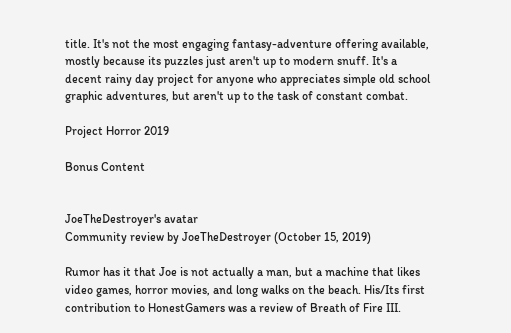title. It's not the most engaging fantasy-adventure offering available, mostly because its puzzles just aren't up to modern snuff. It's a decent rainy day project for anyone who appreciates simple old school graphic adventures, but aren't up to the task of constant combat.

Project Horror 2019

Bonus Content


JoeTheDestroyer's avatar
Community review by JoeTheDestroyer (October 15, 2019)

Rumor has it that Joe is not actually a man, but a machine that likes video games, horror movies, and long walks on the beach. His/Its first contribution to HonestGamers was a review of Breath of Fire III.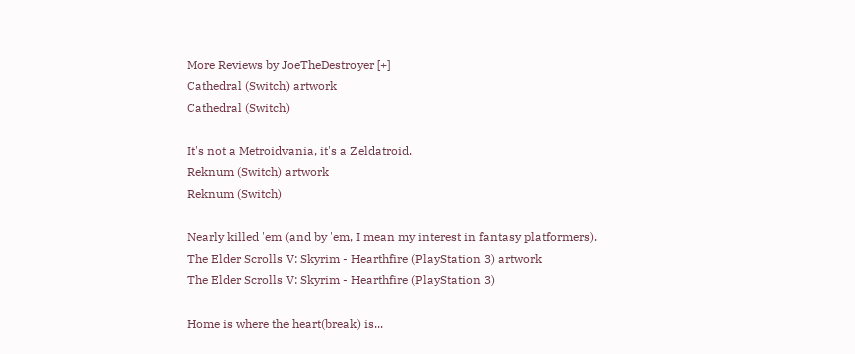More Reviews by JoeTheDestroyer [+]
Cathedral (Switch) artwork
Cathedral (Switch)

It's not a Metroidvania, it's a Zeldatroid.
Reknum (Switch) artwork
Reknum (Switch)

Nearly killed 'em (and by 'em, I mean my interest in fantasy platformers).
The Elder Scrolls V: Skyrim - Hearthfire (PlayStation 3) artwork
The Elder Scrolls V: Skyrim - Hearthfire (PlayStation 3)

Home is where the heart(break) is...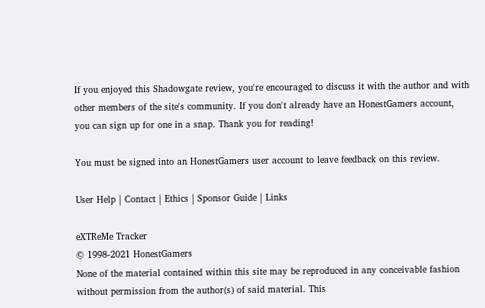If you enjoyed this Shadowgate review, you're encouraged to discuss it with the author and with other members of the site's community. If you don't already have an HonestGamers account, you can sign up for one in a snap. Thank you for reading!

You must be signed into an HonestGamers user account to leave feedback on this review.

User Help | Contact | Ethics | Sponsor Guide | Links

eXTReMe Tracker
© 1998-2021 HonestGamers
None of the material contained within this site may be reproduced in any conceivable fashion without permission from the author(s) of said material. This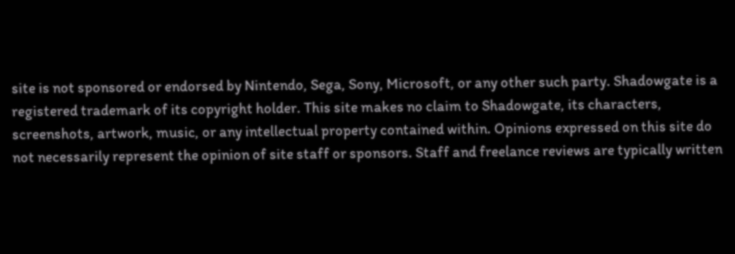site is not sponsored or endorsed by Nintendo, Sega, Sony, Microsoft, or any other such party. Shadowgate is a registered trademark of its copyright holder. This site makes no claim to Shadowgate, its characters, screenshots, artwork, music, or any intellectual property contained within. Opinions expressed on this site do not necessarily represent the opinion of site staff or sponsors. Staff and freelance reviews are typically written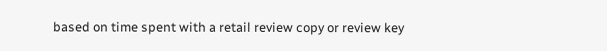based on time spent with a retail review copy or review key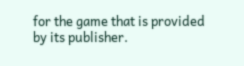for the game that is provided by its publisher.